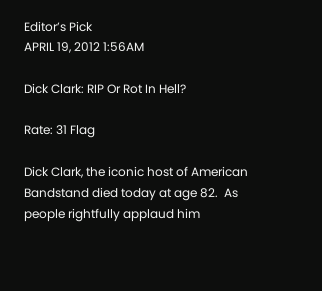Editor’s Pick
APRIL 19, 2012 1:56AM

Dick Clark: RIP Or Rot In Hell?

Rate: 31 Flag

Dick Clark, the iconic host of American Bandstand died today at age 82.  As people rightfully applaud him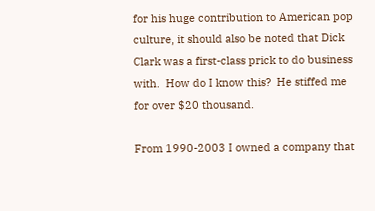for his huge contribution to American pop culture, it should also be noted that Dick Clark was a first-class prick to do business with.  How do I know this?  He stiffed me for over $20 thousand.

From 1990-2003 I owned a company that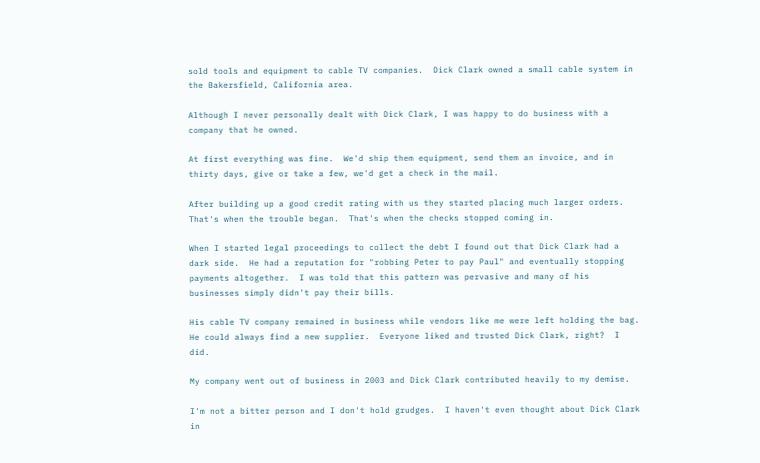sold tools and equipment to cable TV companies.  Dick Clark owned a small cable system in the Bakersfield, California area.

Although I never personally dealt with Dick Clark, I was happy to do business with a company that he owned.

At first everything was fine.  We'd ship them equipment, send them an invoice, and in thirty days, give or take a few, we'd get a check in the mail.

After building up a good credit rating with us they started placing much larger orders.  That's when the trouble began.  That's when the checks stopped coming in.

When I started legal proceedings to collect the debt I found out that Dick Clark had a dark side.  He had a reputation for "robbing Peter to pay Paul" and eventually stopping payments altogether.  I was told that this pattern was pervasive and many of his businesses simply didn't pay their bills.

His cable TV company remained in business while vendors like me were left holding the bag.  He could always find a new supplier.  Everyone liked and trusted Dick Clark, right?  I did.

My company went out of business in 2003 and Dick Clark contributed heavily to my demise.

I'm not a bitter person and I don't hold grudges.  I haven't even thought about Dick Clark in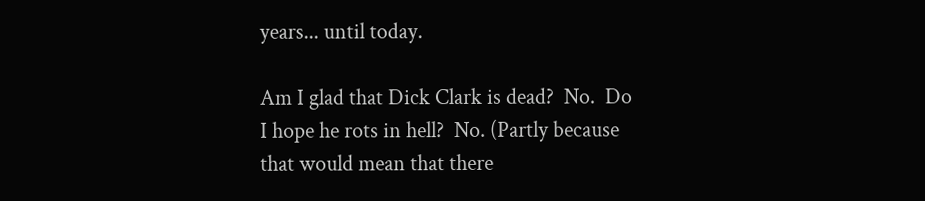years... until today.

Am I glad that Dick Clark is dead?  No.  Do I hope he rots in hell?  No. (Partly because that would mean that there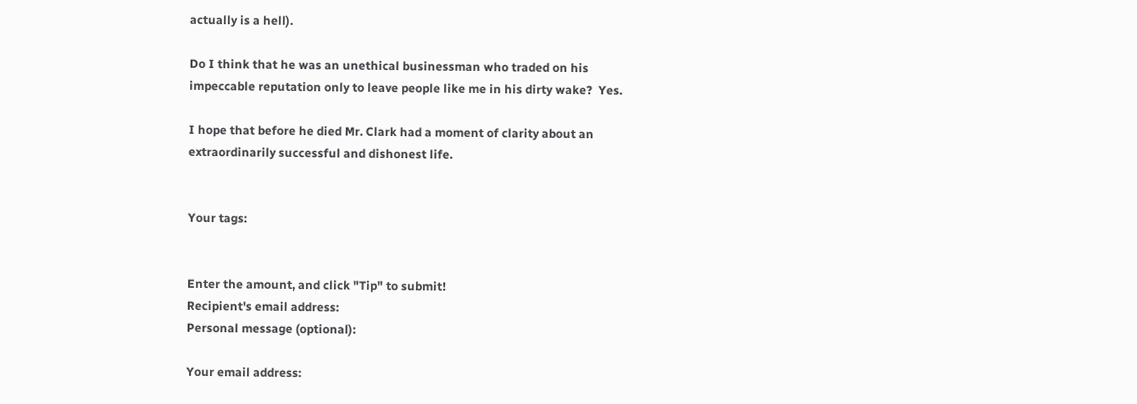actually is a hell).

Do I think that he was an unethical businessman who traded on his impeccable reputation only to leave people like me in his dirty wake?  Yes.

I hope that before he died Mr. Clark had a moment of clarity about an extraordinarily successful and dishonest life.


Your tags:


Enter the amount, and click "Tip" to submit!
Recipient's email address:
Personal message (optional):

Your email address: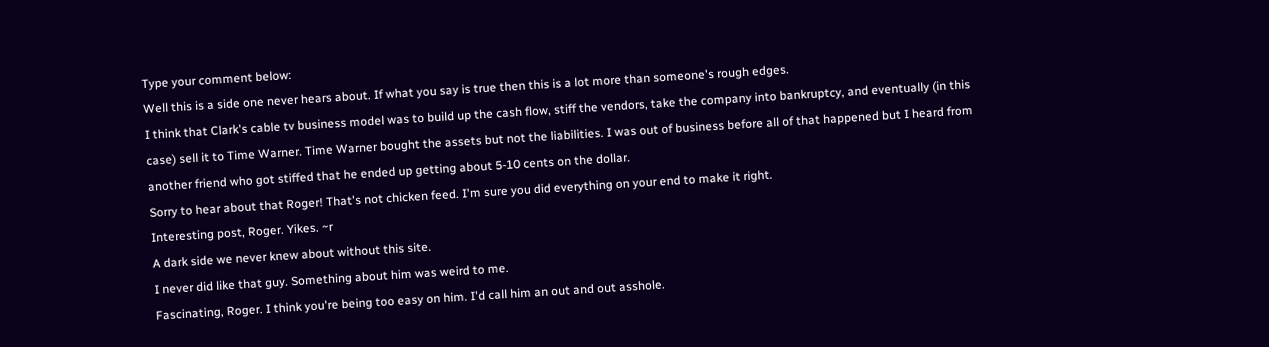Type your comment below:
Well this is a side one never hears about. If what you say is true then this is a lot more than someone's rough edges.
I think that Clark's cable tv business model was to build up the cash flow, stiff the vendors, take the company into bankruptcy, and eventually (in this case) sell it to Time Warner. Time Warner bought the assets but not the liabilities. I was out of business before all of that happened but I heard from another friend who got stiffed that he ended up getting about 5-10 cents on the dollar.
Sorry to hear about that Roger! That's not chicken feed. I'm sure you did everything on your end to make it right.
Interesting post, Roger. Yikes. ~r
A dark side we never knew about without this site.
I never did like that guy. Something about him was weird to me.
Fascinating, Roger. I think you're being too easy on him. I'd call him an out and out asshole.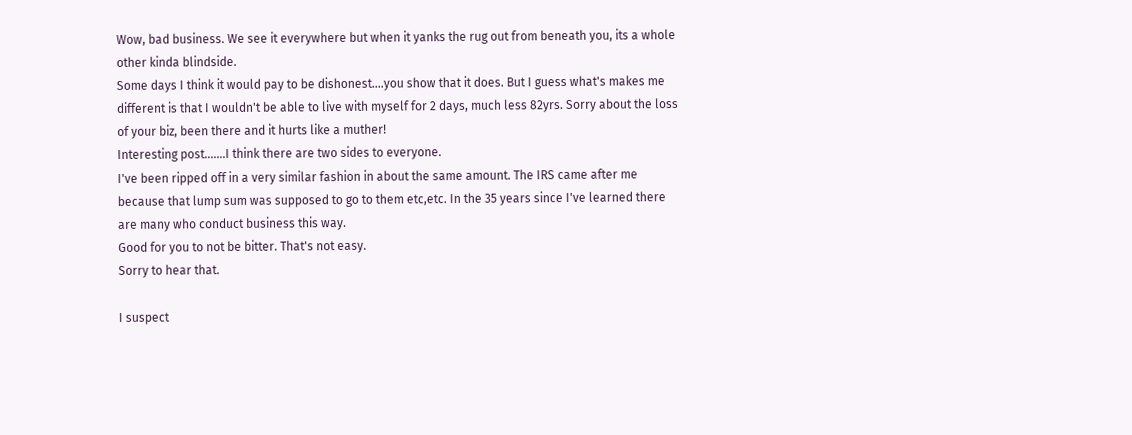Wow, bad business. We see it everywhere but when it yanks the rug out from beneath you, its a whole other kinda blindside.
Some days I think it would pay to be dishonest....you show that it does. But I guess what's makes me different is that I wouldn't be able to live with myself for 2 days, much less 82yrs. Sorry about the loss of your biz, been there and it hurts like a muther!
Interesting post.......I think there are two sides to everyone.
I've been ripped off in a very similar fashion in about the same amount. The IRS came after me because that lump sum was supposed to go to them etc,etc. In the 35 years since I've learned there are many who conduct business this way.
Good for you to not be bitter. That's not easy.
Sorry to hear that.

I suspect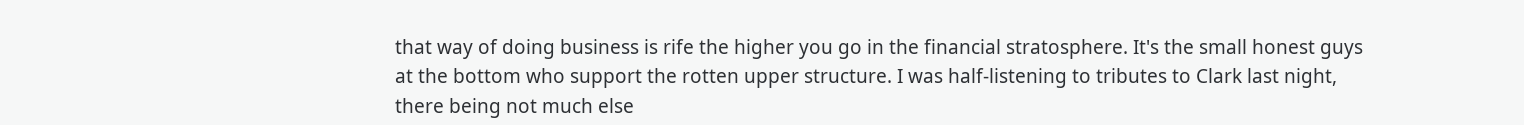that way of doing business is rife the higher you go in the financial stratosphere. It's the small honest guys at the bottom who support the rotten upper structure. I was half-listening to tributes to Clark last night, there being not much else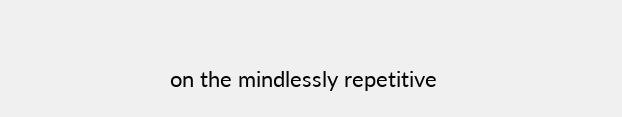on the mindlessly repetitive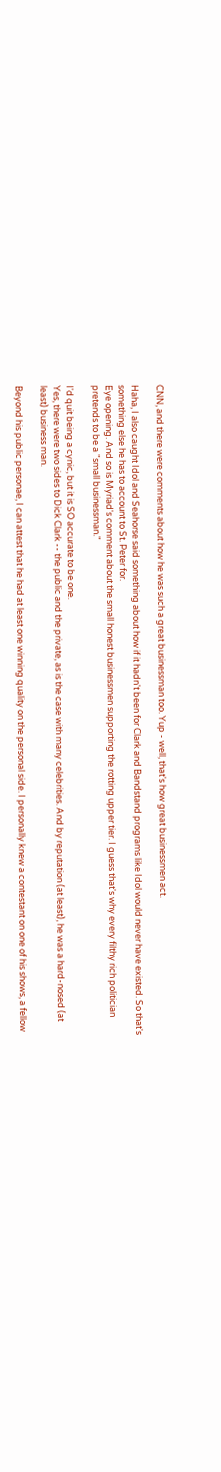CNN, and there were comments about how he was such a great businessman too. Yup - well, that's how great businessmen act.

Haha, I also caught Idol and Seahorse said something about how if it hadn't been for Clark and Bandstand programs like Idol would never have existed. So that's something else he has to account to St. Peter for.
Eye opening. And so is Myriad's comment about the small honest businessmen supporting the rotting upper tier. I guess that's why every filthy rich politician pretends to be a "small businessman."

I'd quit being a cynic, but it is SO accurate to be one.
Yes, there were two sides to Dick Clark -- the public and the private, as is the case with many celebrities. And by reputation (at least), he was a hard-nosed (at least) business man.

Beyond his public personae, I can attest that he had at least one winning quality on the personal side. I personally knew a contestant on one of his shows, a fellow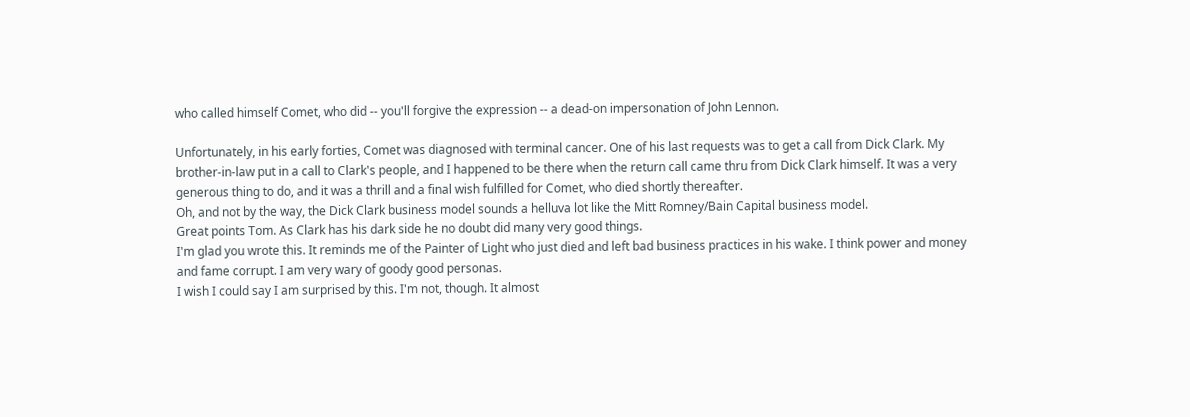who called himself Comet, who did -- you'll forgive the expression -- a dead-on impersonation of John Lennon.

Unfortunately, in his early forties, Comet was diagnosed with terminal cancer. One of his last requests was to get a call from Dick Clark. My brother-in-law put in a call to Clark's people, and I happened to be there when the return call came thru from Dick Clark himself. It was a very generous thing to do, and it was a thrill and a final wish fulfilled for Comet, who died shortly thereafter.
Oh, and not by the way, the Dick Clark business model sounds a helluva lot like the Mitt Romney/Bain Capital business model.
Great points Tom. As Clark has his dark side he no doubt did many very good things.
I'm glad you wrote this. It reminds me of the Painter of Light who just died and left bad business practices in his wake. I think power and money and fame corrupt. I am very wary of goody good personas.
I wish I could say I am surprised by this. I'm not, though. It almost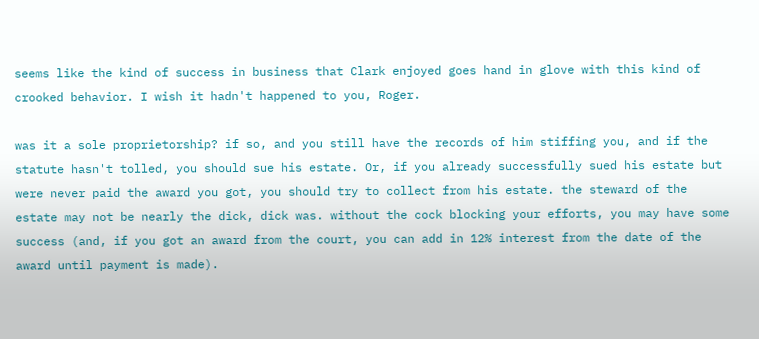seems like the kind of success in business that Clark enjoyed goes hand in glove with this kind of crooked behavior. I wish it hadn't happened to you, Roger.

was it a sole proprietorship? if so, and you still have the records of him stiffing you, and if the statute hasn't tolled, you should sue his estate. Or, if you already successfully sued his estate but were never paid the award you got, you should try to collect from his estate. the steward of the estate may not be nearly the dick, dick was. without the cock blocking your efforts, you may have some success (and, if you got an award from the court, you can add in 12% interest from the date of the award until payment is made).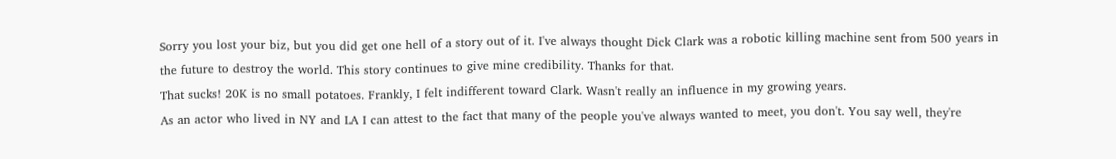Sorry you lost your biz, but you did get one hell of a story out of it. I've always thought Dick Clark was a robotic killing machine sent from 500 years in the future to destroy the world. This story continues to give mine credibility. Thanks for that.
That sucks! 20K is no small potatoes. Frankly, I felt indifferent toward Clark. Wasn't really an influence in my growing years.
As an actor who lived in NY and LA I can attest to the fact that many of the people you've always wanted to meet, you don't. You say well, they're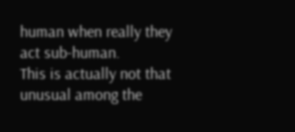human when really they act sub-human.
This is actually not that unusual among the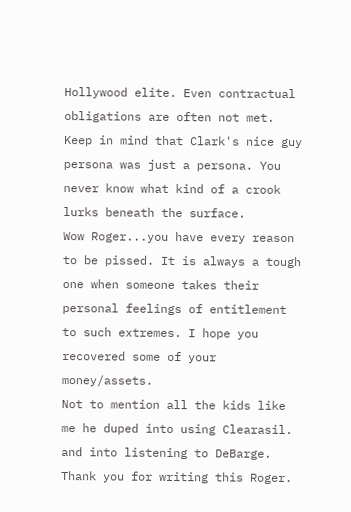Hollywood elite. Even contractual obligations are often not met. Keep in mind that Clark's nice guy persona was just a persona. You never know what kind of a crook lurks beneath the surface.
Wow Roger...you have every reason to be pissed. It is always a tough one when someone takes their personal feelings of entitlement to such extremes. I hope you recovered some of your money/assets.
Not to mention all the kids like me he duped into using Clearasil.
and into listening to DeBarge.
Thank you for writing this Roger.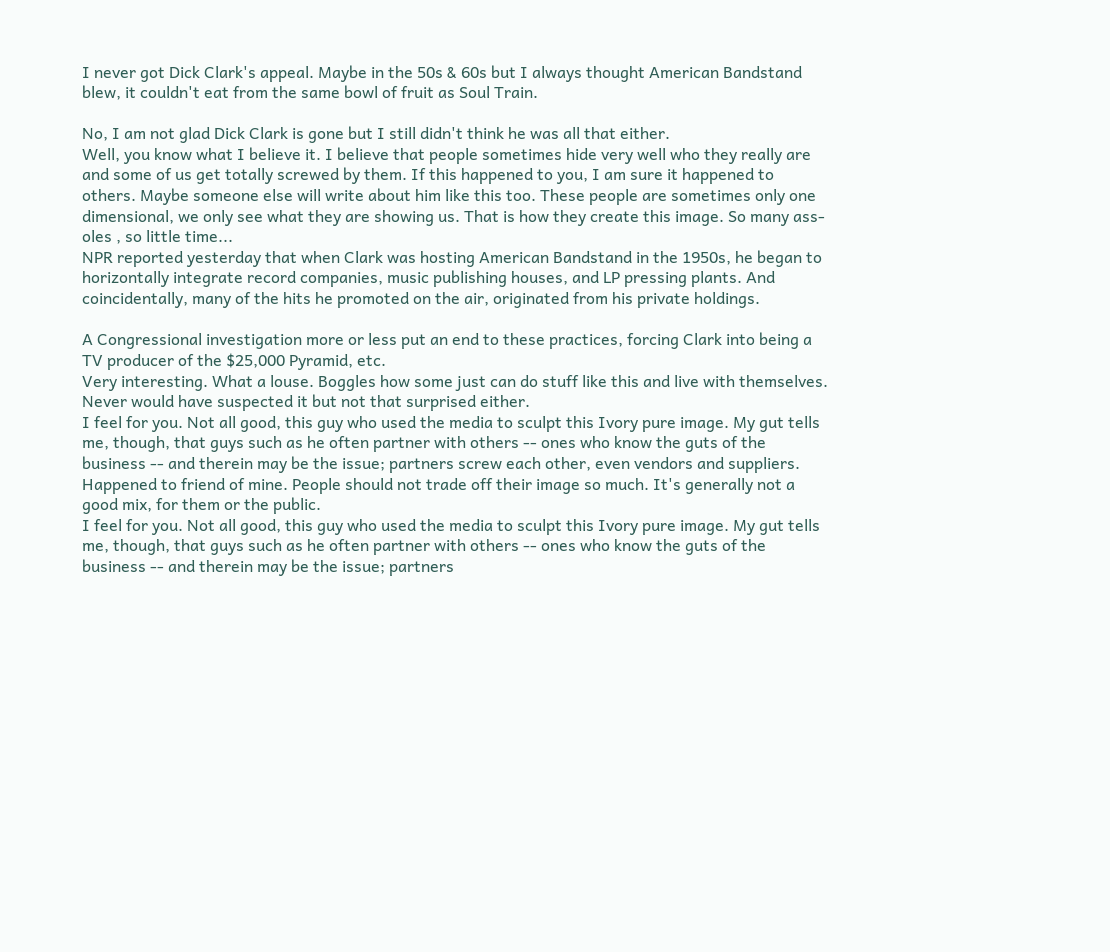I never got Dick Clark's appeal. Maybe in the 50s & 60s but I always thought American Bandstand blew, it couldn't eat from the same bowl of fruit as Soul Train.

No, I am not glad Dick Clark is gone but I still didn't think he was all that either.
Well, you know what I believe it. I believe that people sometimes hide very well who they really are and some of us get totally screwed by them. If this happened to you, I am sure it happened to others. Maybe someone else will write about him like this too. These people are sometimes only one dimensional, we only see what they are showing us. That is how they create this image. So many ass-oles , so little time...
NPR reported yesterday that when Clark was hosting American Bandstand in the 1950s, he began to horizontally integrate record companies, music publishing houses, and LP pressing plants. And coincidentally, many of the hits he promoted on the air, originated from his private holdings.

A Congressional investigation more or less put an end to these practices, forcing Clark into being a TV producer of the $25,000 Pyramid, etc.
Very interesting. What a louse. Boggles how some just can do stuff like this and live with themselves. Never would have suspected it but not that surprised either.
I feel for you. Not all good, this guy who used the media to sculpt this Ivory pure image. My gut tells me, though, that guys such as he often partner with others -- ones who know the guts of the business -- and therein may be the issue; partners screw each other, even vendors and suppliers. Happened to friend of mine. People should not trade off their image so much. It's generally not a good mix, for them or the public.
I feel for you. Not all good, this guy who used the media to sculpt this Ivory pure image. My gut tells me, though, that guys such as he often partner with others -- ones who know the guts of the business -- and therein may be the issue; partners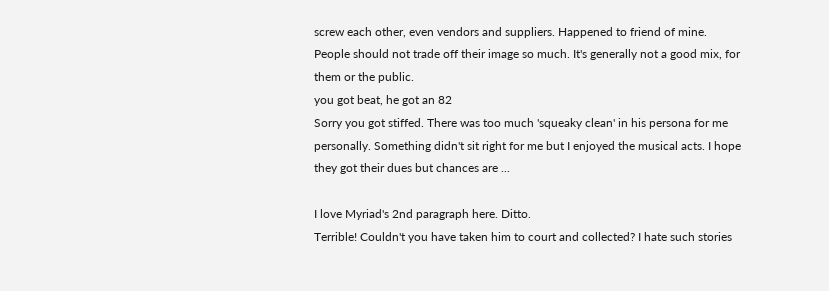screw each other, even vendors and suppliers. Happened to friend of mine. People should not trade off their image so much. It's generally not a good mix, for them or the public.
you got beat, he got an 82
Sorry you got stiffed. There was too much 'squeaky clean' in his persona for me personally. Something didn't sit right for me but I enjoyed the musical acts. I hope they got their dues but chances are ...

I love Myriad's 2nd paragraph here. Ditto.
Terrible! Couldn't you have taken him to court and collected? I hate such stories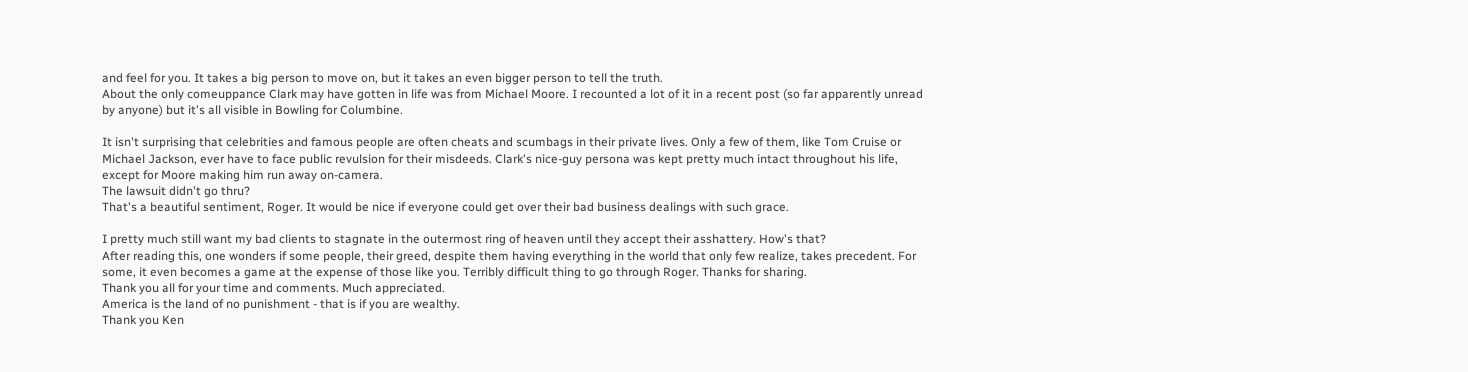and feel for you. It takes a big person to move on, but it takes an even bigger person to tell the truth.
About the only comeuppance Clark may have gotten in life was from Michael Moore. I recounted a lot of it in a recent post (so far apparently unread by anyone) but it's all visible in Bowling for Columbine.

It isn't surprising that celebrities and famous people are often cheats and scumbags in their private lives. Only a few of them, like Tom Cruise or Michael Jackson, ever have to face public revulsion for their misdeeds. Clark's nice-guy persona was kept pretty much intact throughout his life, except for Moore making him run away on-camera.
The lawsuit didn't go thru?
That's a beautiful sentiment, Roger. It would be nice if everyone could get over their bad business dealings with such grace.

I pretty much still want my bad clients to stagnate in the outermost ring of heaven until they accept their asshattery. How's that?
After reading this, one wonders if some people, their greed, despite them having everything in the world that only few realize, takes precedent. For some, it even becomes a game at the expense of those like you. Terribly difficult thing to go through Roger. Thanks for sharing.
Thank you all for your time and comments. Much appreciated.
America is the land of no punishment - that is if you are wealthy.
Thank you Ken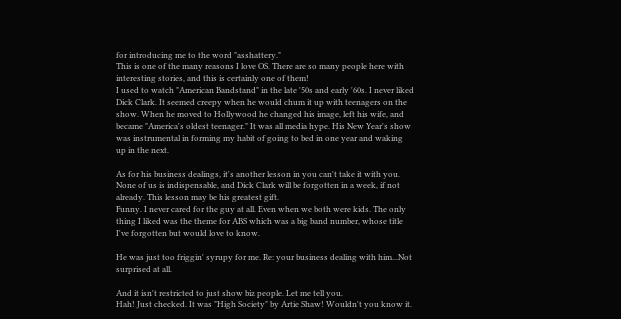for introducing me to the word "asshattery."
This is one of the many reasons I love OS. There are so many people here with interesting stories, and this is certainly one of them!
I used to watch "American Bandstand" in the late '50s and early '60s. I never liked Dick Clark. It seemed creepy when he would chum it up with teenagers on the show. When he moved to Hollywood he changed his image, left his wife, and became "America's oldest teenager." It was all media hype. His New Year's show was instrumental in forming my habit of going to bed in one year and waking up in the next.

As for his business dealings, it's another lesson in you can't take it with you. None of us is indispensable, and Dick Clark will be forgotten in a week, if not already. This lesson may be his greatest gift.
Funny. I never cared for the guy at all. Even when we both were kids. The only thing I liked was the theme for ABS which was a big band number, whose title I've forgotten but would love to know.

He was just too friggin' syrupy for me. Re: your business dealing with him...Not surprised at all.

And it isn't restricted to just show biz people. Let me tell you.
Hah! Just checked. It was "High Society" by Artie Shaw! Wouldn't you know it.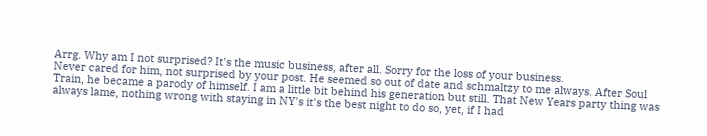Arrg. Why am I not surprised? It's the music business, after all. Sorry for the loss of your business.
Never cared for him, not surprised by your post. He seemed so out of date and schmaltzy to me always. After Soul Train, he became a parody of himself. I am a little bit behind his generation but still. That New Years party thing was always lame, nothing wrong with staying in NY's it's the best night to do so, yet, if I had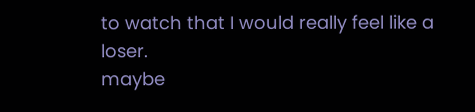to watch that I would really feel like a loser.
maybe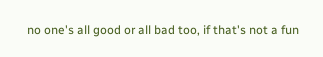no one's all good or all bad too, if that's not a fun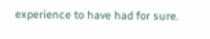experience to have had for sure.